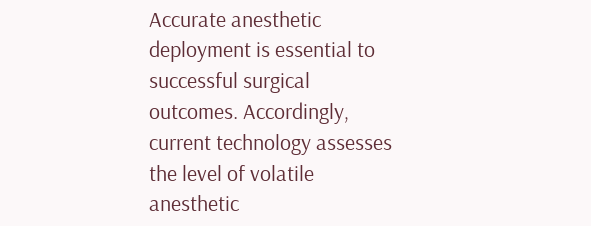Accurate anesthetic deployment is essential to successful surgical outcomes. Accordingly, current technology assesses the level of volatile anesthetic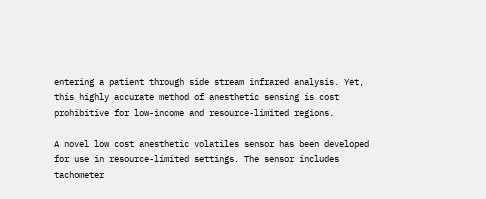entering a patient through side stream infrared analysis. Yet, this highly accurate method of anesthetic sensing is cost prohibitive for low-income and resource-limited regions.

A novel low cost anesthetic volatiles sensor has been developed for use in resource-limited settings. The sensor includes tachometer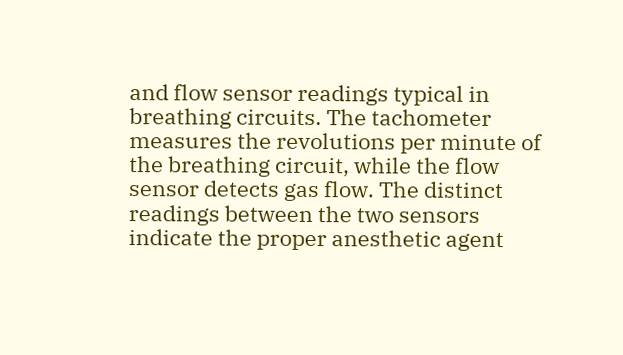and flow sensor readings typical in breathing circuits. The tachometer measures the revolutions per minute of the breathing circuit, while the flow sensor detects gas flow. The distinct readings between the two sensors indicate the proper anesthetic agent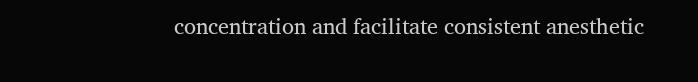concentration and facilitate consistent anesthetic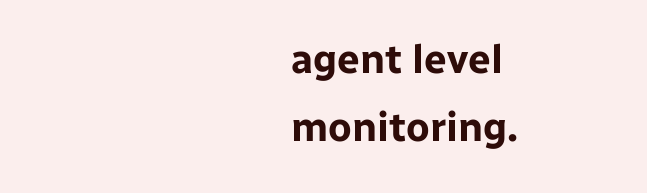agent level monitoring.